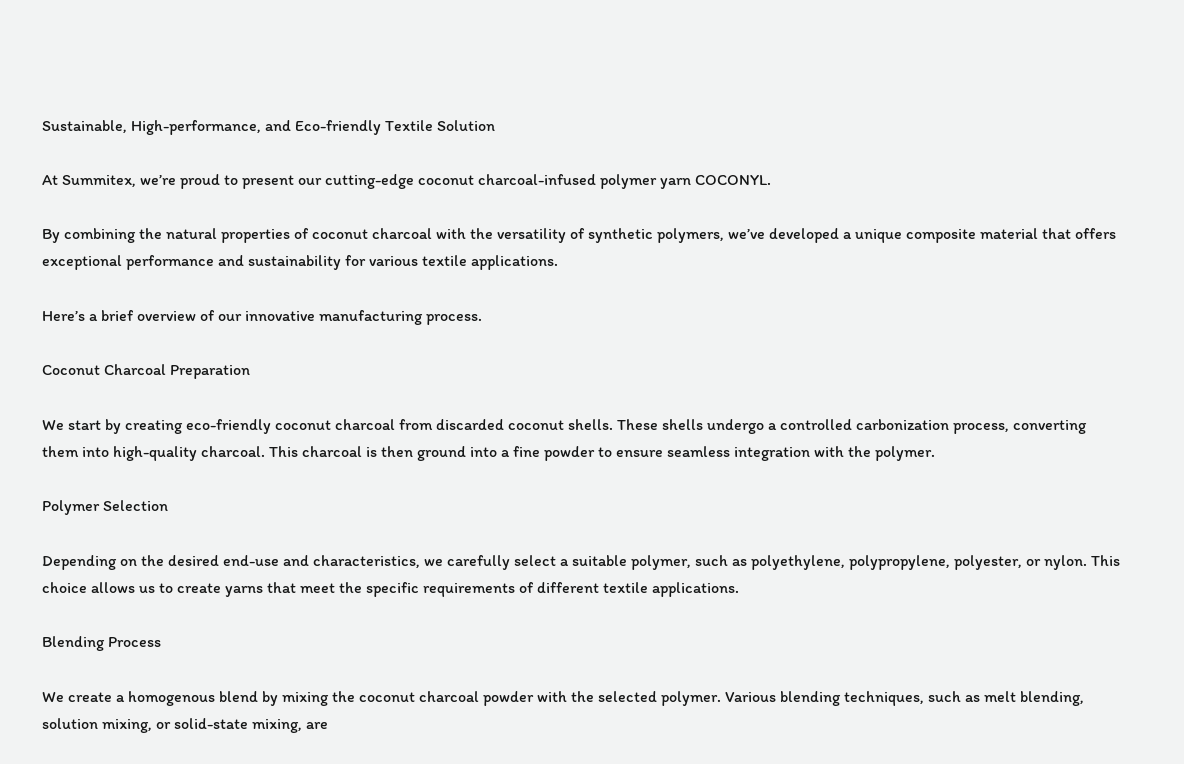Sustainable, High-performance, and Eco-friendly Textile Solution

At Summitex, we’re proud to present our cutting-edge coconut charcoal-infused polymer yarn COCONYL.

By combining the natural properties of coconut charcoal with the versatility of synthetic polymers, we’ve developed a unique composite material that offers exceptional performance and sustainability for various textile applications.

Here’s a brief overview of our innovative manufacturing process.

Coconut Charcoal Preparation

We start by creating eco-friendly coconut charcoal from discarded coconut shells. These shells undergo a controlled carbonization process, converting them into high-quality charcoal. This charcoal is then ground into a fine powder to ensure seamless integration with the polymer.

Polymer Selection

Depending on the desired end-use and characteristics, we carefully select a suitable polymer, such as polyethylene, polypropylene, polyester, or nylon. This choice allows us to create yarns that meet the specific requirements of different textile applications.

Blending Process

We create a homogenous blend by mixing the coconut charcoal powder with the selected polymer. Various blending techniques, such as melt blending, solution mixing, or solid-state mixing, are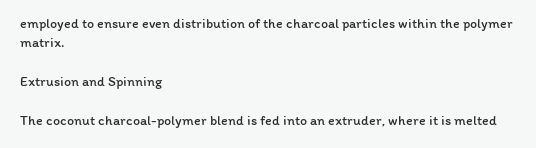employed to ensure even distribution of the charcoal particles within the polymer matrix.

Extrusion and Spinning

The coconut charcoal-polymer blend is fed into an extruder, where it is melted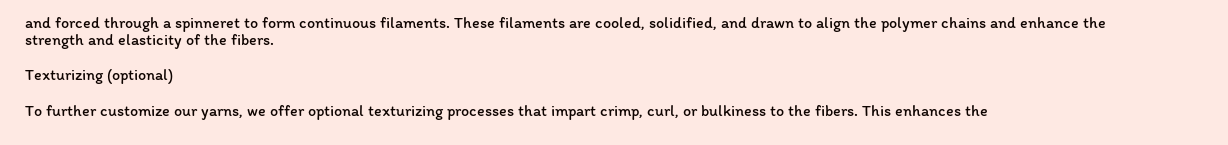and forced through a spinneret to form continuous filaments. These filaments are cooled, solidified, and drawn to align the polymer chains and enhance the strength and elasticity of the fibers.

Texturizing (optional)

To further customize our yarns, we offer optional texturizing processes that impart crimp, curl, or bulkiness to the fibers. This enhances the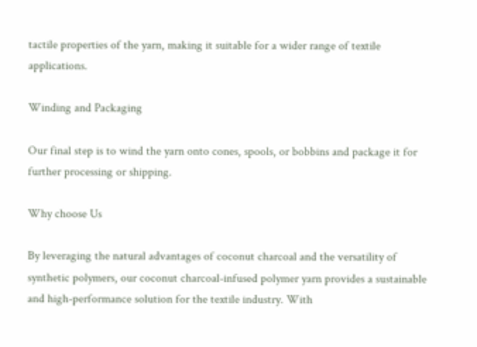tactile properties of the yarn, making it suitable for a wider range of textile applications.

Winding and Packaging

Our final step is to wind the yarn onto cones, spools, or bobbins and package it for further processing or shipping.

Why choose Us

By leveraging the natural advantages of coconut charcoal and the versatility of synthetic polymers, our coconut charcoal-infused polymer yarn provides a sustainable and high-performance solution for the textile industry. With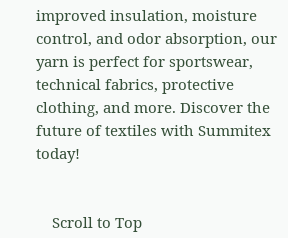improved insulation, moisture control, and odor absorption, our yarn is perfect for sportswear, technical fabrics, protective clothing, and more. Discover the future of textiles with Summitex today!


    Scroll to Top